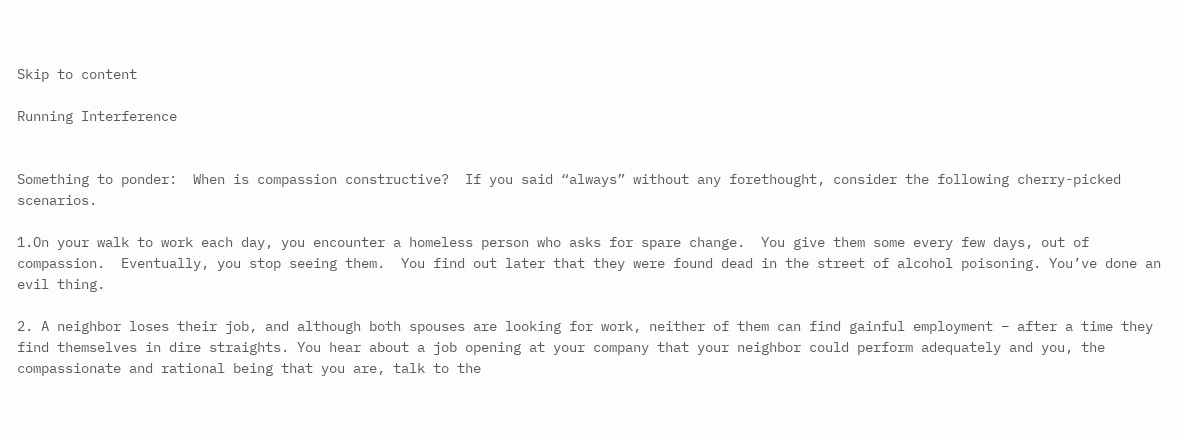Skip to content

Running Interference


Something to ponder:  When is compassion constructive?  If you said “always” without any forethought, consider the following cherry-picked scenarios.

1.On your walk to work each day, you encounter a homeless person who asks for spare change.  You give them some every few days, out of compassion.  Eventually, you stop seeing them.  You find out later that they were found dead in the street of alcohol poisoning. You’ve done an evil thing.

2. A neighbor loses their job, and although both spouses are looking for work, neither of them can find gainful employment – after a time they find themselves in dire straights. You hear about a job opening at your company that your neighbor could perform adequately and you, the compassionate and rational being that you are, talk to the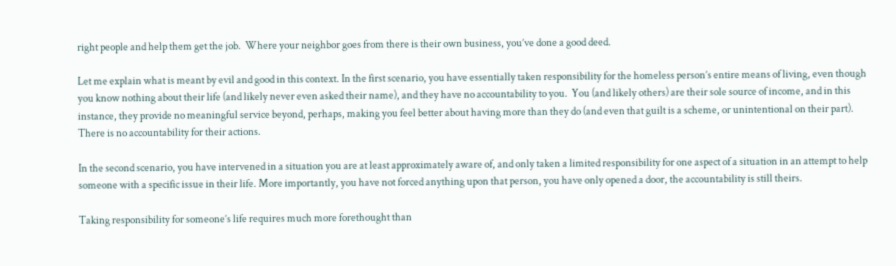right people and help them get the job.  Where your neighbor goes from there is their own business, you’ve done a good deed.

Let me explain what is meant by evil and good in this context. In the first scenario, you have essentially taken responsibility for the homeless person’s entire means of living, even though you know nothing about their life (and likely never even asked their name), and they have no accountability to you.  You (and likely others) are their sole source of income, and in this instance, they provide no meaningful service beyond, perhaps, making you feel better about having more than they do (and even that guilt is a scheme, or unintentional on their part).  There is no accountability for their actions.

In the second scenario, you have intervened in a situation you are at least approximately aware of, and only taken a limited responsibility for one aspect of a situation in an attempt to help someone with a specific issue in their life. More importantly, you have not forced anything upon that person, you have only opened a door, the accountability is still theirs.

Taking responsibility for someone’s life requires much more forethought than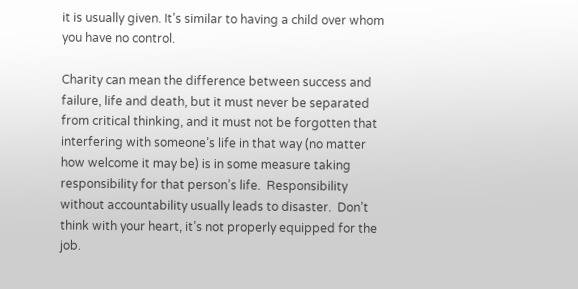it is usually given. It’s similar to having a child over whom you have no control.

Charity can mean the difference between success and failure, life and death, but it must never be separated from critical thinking, and it must not be forgotten that interfering with someone’s life in that way (no matter how welcome it may be) is in some measure taking responsibility for that person’s life.  Responsibility without accountability usually leads to disaster.  Don’t think with your heart, it’s not properly equipped for the job.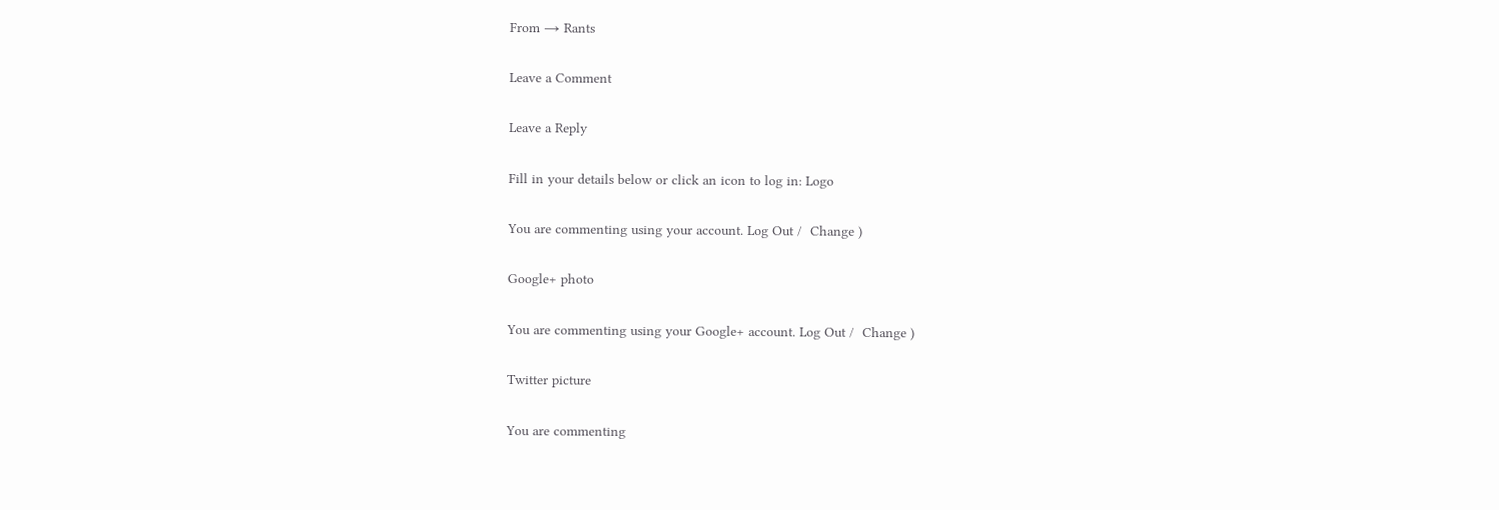From → Rants

Leave a Comment

Leave a Reply

Fill in your details below or click an icon to log in: Logo

You are commenting using your account. Log Out /  Change )

Google+ photo

You are commenting using your Google+ account. Log Out /  Change )

Twitter picture

You are commenting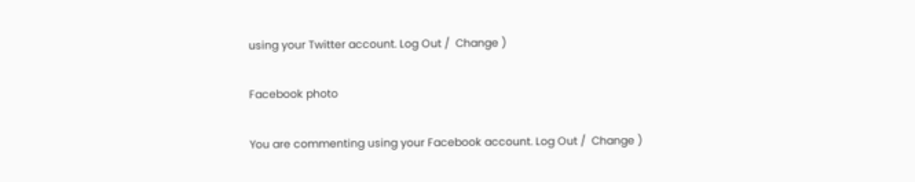using your Twitter account. Log Out /  Change )

Facebook photo

You are commenting using your Facebook account. Log Out /  Change )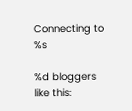Connecting to %s

%d bloggers like this: